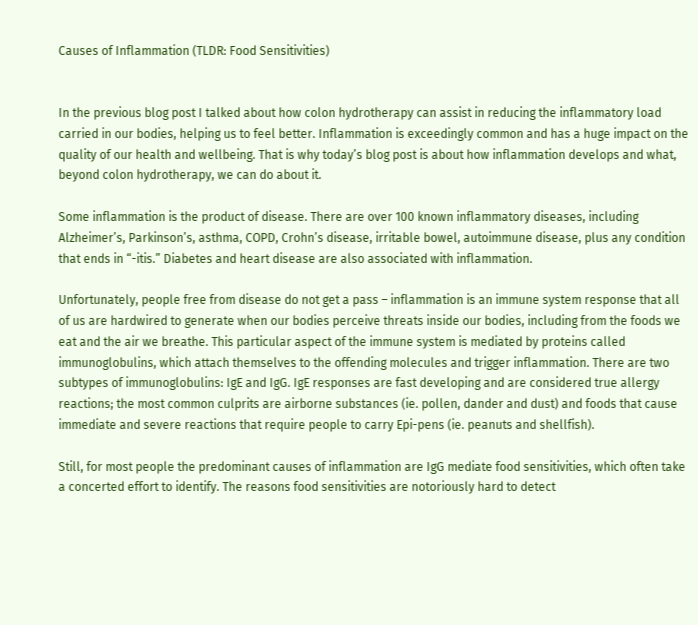Causes of Inflammation (TLDR: Food Sensitivities)


In the previous blog post I talked about how colon hydrotherapy can assist in reducing the inflammatory load carried in our bodies, helping us to feel better. Inflammation is exceedingly common and has a huge impact on the quality of our health and wellbeing. That is why today’s blog post is about how inflammation develops and what, beyond colon hydrotherapy, we can do about it.

Some inflammation is the product of disease. There are over 100 known inflammatory diseases, including Alzheimer’s, Parkinson’s, asthma, COPD, Crohn’s disease, irritable bowel, autoimmune disease, plus any condition that ends in “-itis.” Diabetes and heart disease are also associated with inflammation.

Unfortunately, people free from disease do not get a pass – inflammation is an immune system response that all of us are hardwired to generate when our bodies perceive threats inside our bodies, including from the foods we eat and the air we breathe. This particular aspect of the immune system is mediated by proteins called immunoglobulins, which attach themselves to the offending molecules and trigger inflammation. There are two subtypes of immunoglobulins: IgE and IgG. IgE responses are fast developing and are considered true allergy reactions; the most common culprits are airborne substances (ie. pollen, dander and dust) and foods that cause immediate and severe reactions that require people to carry Epi-pens (ie. peanuts and shellfish).

Still, for most people the predominant causes of inflammation are IgG mediate food sensitivities, which often take a concerted effort to identify. The reasons food sensitivities are notoriously hard to detect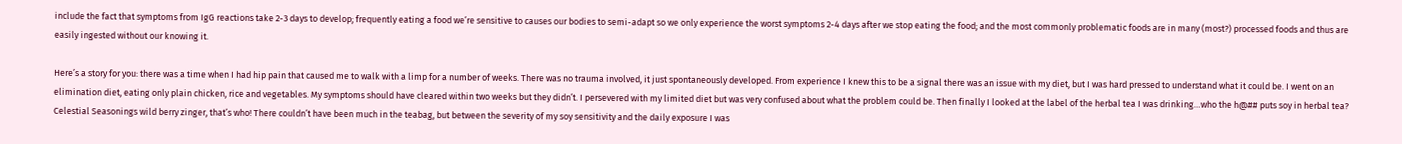include the fact that symptoms from IgG reactions take 2-3 days to develop; frequently eating a food we’re sensitive to causes our bodies to semi-adapt so we only experience the worst symptoms 2-4 days after we stop eating the food; and the most commonly problematic foods are in many (most?) processed foods and thus are easily ingested without our knowing it.

Here’s a story for you: there was a time when I had hip pain that caused me to walk with a limp for a number of weeks. There was no trauma involved, it just spontaneously developed. From experience I knew this to be a signal there was an issue with my diet, but I was hard pressed to understand what it could be. I went on an elimination diet, eating only plain chicken, rice and vegetables. My symptoms should have cleared within two weeks but they didn’t. I persevered with my limited diet but was very confused about what the problem could be. Then finally I looked at the label of the herbal tea I was drinking…who the h@## puts soy in herbal tea? Celestial Seasonings wild berry zinger, that’s who! There couldn’t have been much in the teabag, but between the severity of my soy sensitivity and the daily exposure I was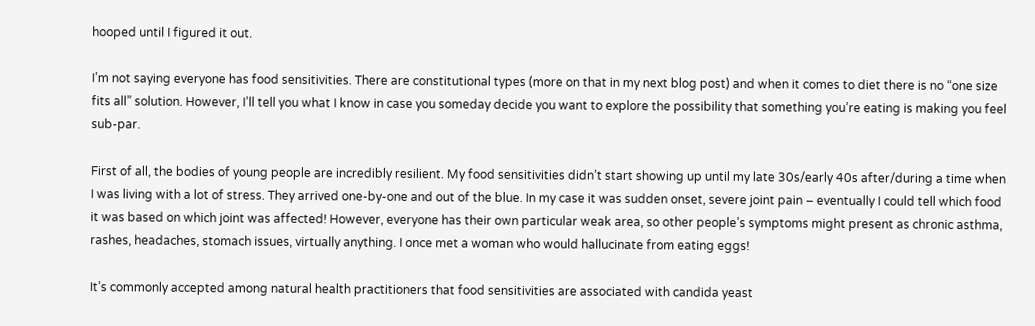hooped until I figured it out.

I’m not saying everyone has food sensitivities. There are constitutional types (more on that in my next blog post) and when it comes to diet there is no “one size fits all” solution. However, I’ll tell you what I know in case you someday decide you want to explore the possibility that something you’re eating is making you feel sub-par.

First of all, the bodies of young people are incredibly resilient. My food sensitivities didn’t start showing up until my late 30s/early 40s after/during a time when I was living with a lot of stress. They arrived one-by-one and out of the blue. In my case it was sudden onset, severe joint pain – eventually I could tell which food it was based on which joint was affected! However, everyone has their own particular weak area, so other people’s symptoms might present as chronic asthma, rashes, headaches, stomach issues, virtually anything. I once met a woman who would hallucinate from eating eggs!

It’s commonly accepted among natural health practitioners that food sensitivities are associated with candida yeast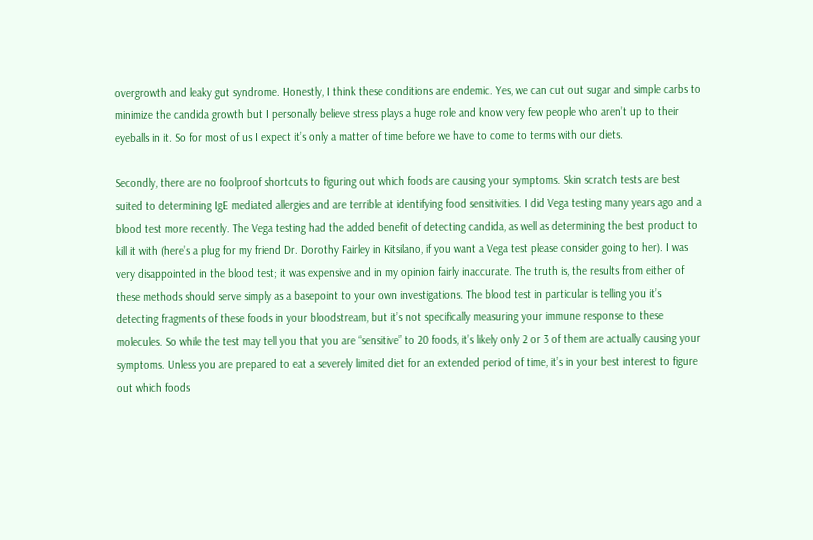overgrowth and leaky gut syndrome. Honestly, I think these conditions are endemic. Yes, we can cut out sugar and simple carbs to minimize the candida growth but I personally believe stress plays a huge role and know very few people who aren’t up to their eyeballs in it. So for most of us I expect it’s only a matter of time before we have to come to terms with our diets.

Secondly, there are no foolproof shortcuts to figuring out which foods are causing your symptoms. Skin scratch tests are best suited to determining IgE mediated allergies and are terrible at identifying food sensitivities. I did Vega testing many years ago and a blood test more recently. The Vega testing had the added benefit of detecting candida, as well as determining the best product to kill it with (here’s a plug for my friend Dr. Dorothy Fairley in Kitsilano, if you want a Vega test please consider going to her). I was very disappointed in the blood test; it was expensive and in my opinion fairly inaccurate. The truth is, the results from either of these methods should serve simply as a basepoint to your own investigations. The blood test in particular is telling you it’s detecting fragments of these foods in your bloodstream, but it’s not specifically measuring your immune response to these molecules. So while the test may tell you that you are “sensitive” to 20 foods, it’s likely only 2 or 3 of them are actually causing your symptoms. Unless you are prepared to eat a severely limited diet for an extended period of time, it’s in your best interest to figure out which foods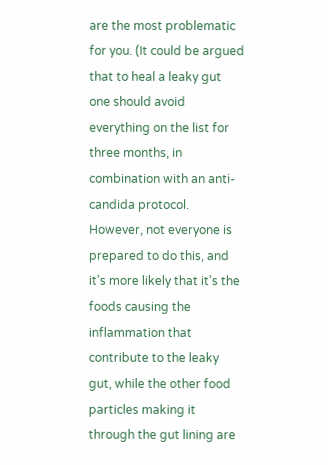are the most problematic for you. (It could be argued that to heal a leaky gut one should avoid everything on the list for three months, in combination with an anti-candida protocol. However, not everyone is prepared to do this, and it’s more likely that it’s the foods causing the inflammation that contribute to the leaky gut, while the other food particles making it through the gut lining are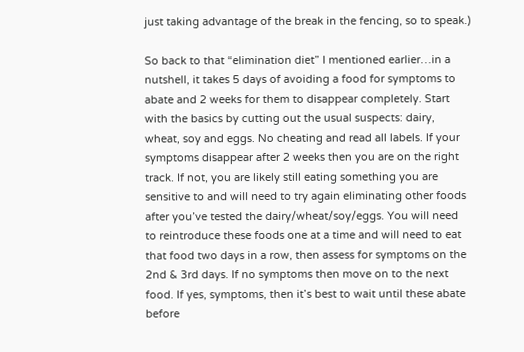just taking advantage of the break in the fencing, so to speak.)

So back to that “elimination diet” I mentioned earlier…in a nutshell, it takes 5 days of avoiding a food for symptoms to abate and 2 weeks for them to disappear completely. Start with the basics by cutting out the usual suspects: dairy, wheat, soy and eggs. No cheating and read all labels. If your symptoms disappear after 2 weeks then you are on the right track. If not, you are likely still eating something you are sensitive to and will need to try again eliminating other foods after you’ve tested the dairy/wheat/soy/eggs. You will need to reintroduce these foods one at a time and will need to eat that food two days in a row, then assess for symptoms on the 2nd & 3rd days. If no symptoms then move on to the next food. If yes, symptoms, then it’s best to wait until these abate before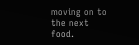moving on to the next food.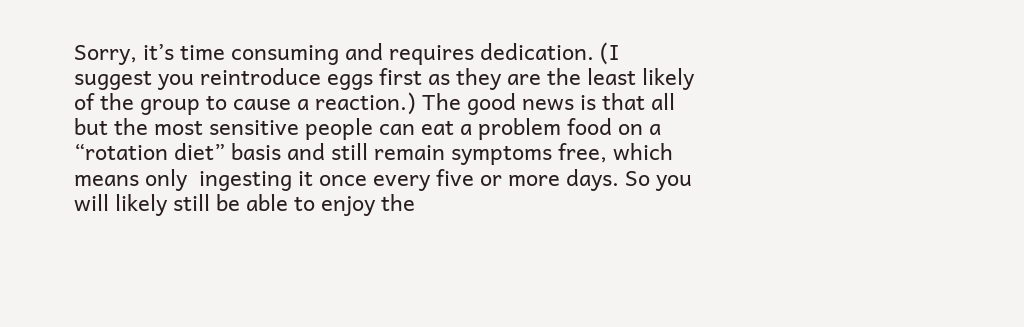Sorry, it’s time consuming and requires dedication. (I suggest you reintroduce eggs first as they are the least likely of the group to cause a reaction.) The good news is that all but the most sensitive people can eat a problem food on a “rotation diet” basis and still remain symptoms free, which means only  ingesting it once every five or more days. So you will likely still be able to enjoy the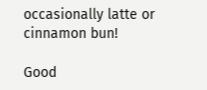occasionally latte or cinnamon bun!

Good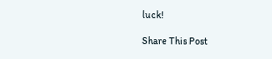luck!

Share This Post